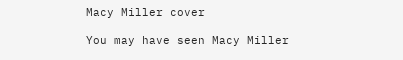Macy Miller cover

You may have seen Macy Miller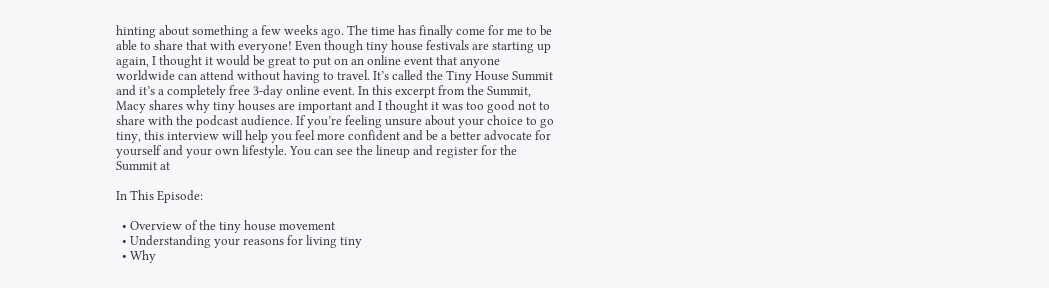hinting about something a few weeks ago. The time has finally come for me to be able to share that with everyone! Even though tiny house festivals are starting up again, I thought it would be great to put on an online event that anyone worldwide can attend without having to travel. It’s called the Tiny House Summit and it’s a completely free 3-day online event. In this excerpt from the Summit, Macy shares why tiny houses are important and I thought it was too good not to share with the podcast audience. If you’re feeling unsure about your choice to go tiny, this interview will help you feel more confident and be a better advocate for yourself and your own lifestyle. You can see the lineup and register for the Summit at

In This Episode:

  • Overview of the tiny house movement
  • Understanding your reasons for living tiny
  • Why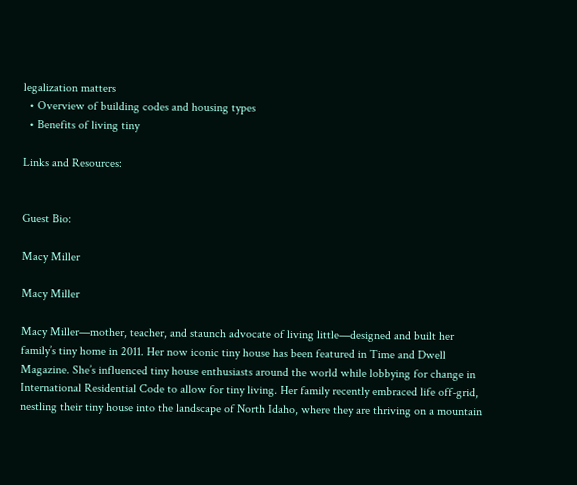legalization matters
  • Overview of building codes and housing types
  • Benefits of living tiny

Links and Resources:


Guest Bio:

Macy Miller

Macy Miller

Macy Miller—mother, teacher, and staunch advocate of living little—designed and built her family’s tiny home in 2011. Her now iconic tiny house has been featured in Time and Dwell Magazine. She’s influenced tiny house enthusiasts around the world while lobbying for change in International Residential Code to allow for tiny living. Her family recently embraced life off-grid, nestling their tiny house into the landscape of North Idaho, where they are thriving on a mountain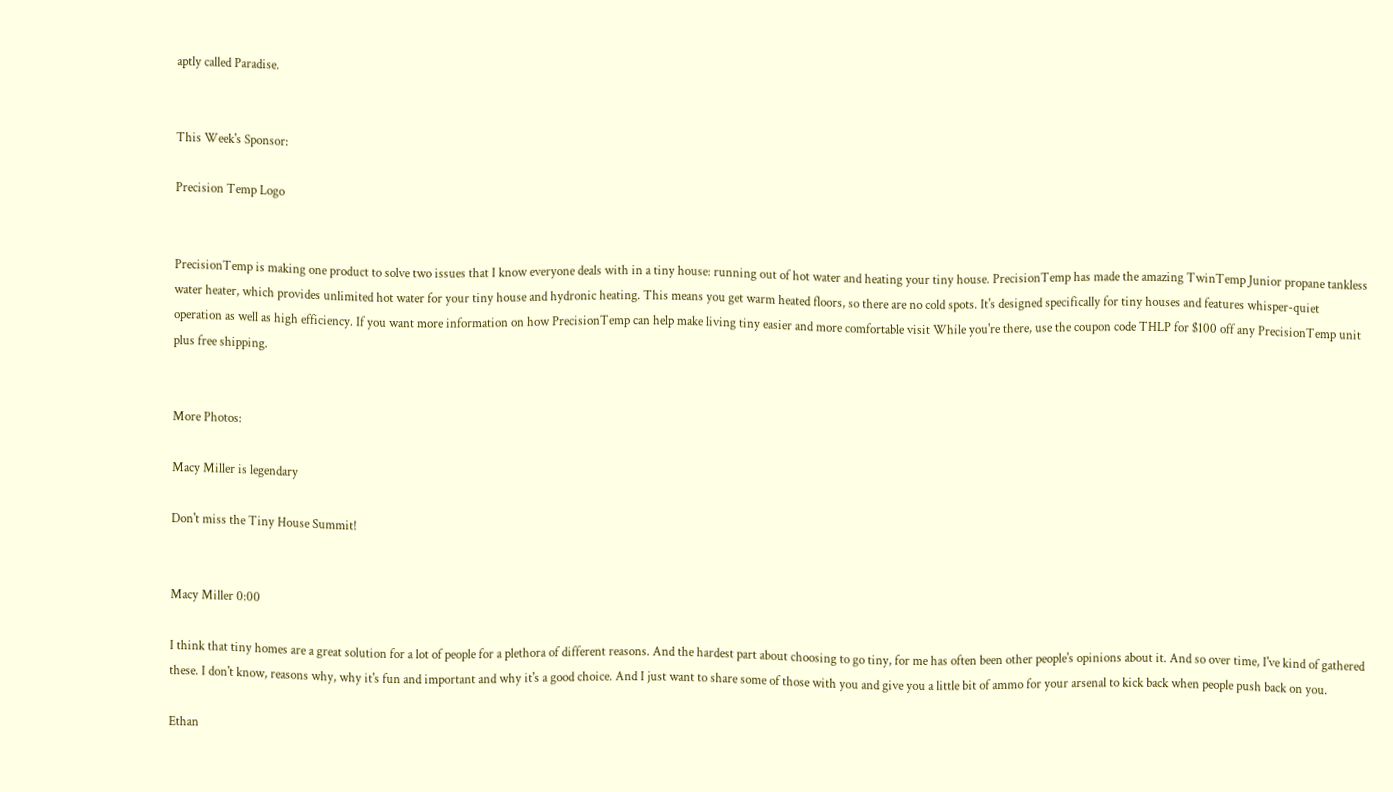aptly called Paradise.


This Week's Sponsor:

Precision Temp Logo


PrecisionTemp is making one product to solve two issues that I know everyone deals with in a tiny house: running out of hot water and heating your tiny house. PrecisionTemp has made the amazing TwinTemp Junior propane tankless water heater, which provides unlimited hot water for your tiny house and hydronic heating. This means you get warm heated floors, so there are no cold spots. It's designed specifically for tiny houses and features whisper-quiet operation as well as high efficiency. If you want more information on how PrecisionTemp can help make living tiny easier and more comfortable visit While you're there, use the coupon code THLP for $100 off any PrecisionTemp unit plus free shipping.


More Photos:

Macy Miller is legendary

Don't miss the Tiny House Summit!


Macy Miller 0:00

I think that tiny homes are a great solution for a lot of people for a plethora of different reasons. And the hardest part about choosing to go tiny, for me has often been other people's opinions about it. And so over time, I've kind of gathered these. I don't know, reasons why, why it's fun and important and why it's a good choice. And I just want to share some of those with you and give you a little bit of ammo for your arsenal to kick back when people push back on you.

Ethan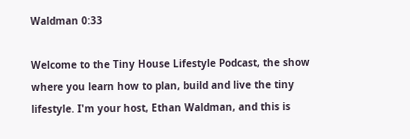Waldman 0:33

Welcome to the Tiny House Lifestyle Podcast, the show where you learn how to plan, build and live the tiny lifestyle. I'm your host, Ethan Waldman, and this is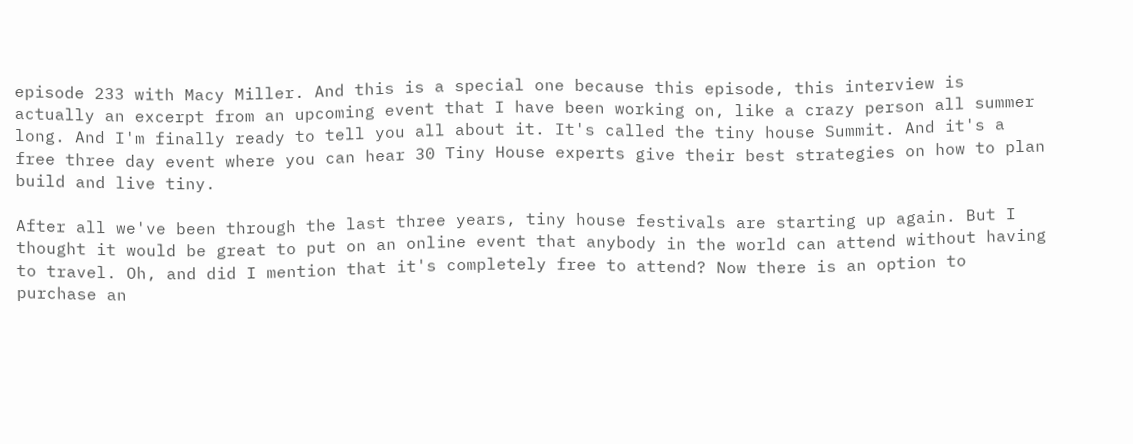episode 233 with Macy Miller. And this is a special one because this episode, this interview is actually an excerpt from an upcoming event that I have been working on, like a crazy person all summer long. And I'm finally ready to tell you all about it. It's called the tiny house Summit. And it's a free three day event where you can hear 30 Tiny House experts give their best strategies on how to plan build and live tiny.

After all we've been through the last three years, tiny house festivals are starting up again. But I thought it would be great to put on an online event that anybody in the world can attend without having to travel. Oh, and did I mention that it's completely free to attend? Now there is an option to purchase an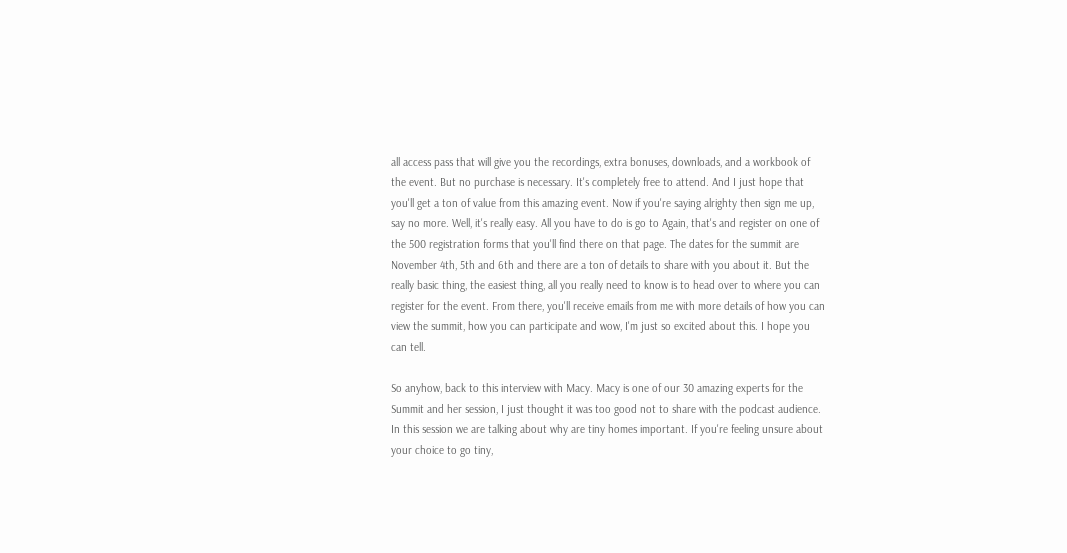all access pass that will give you the recordings, extra bonuses, downloads, and a workbook of the event. But no purchase is necessary. It's completely free to attend. And I just hope that you'll get a ton of value from this amazing event. Now if you're saying alrighty then sign me up, say no more. Well, it's really easy. All you have to do is go to Again, that's and register on one of the 500 registration forms that you'll find there on that page. The dates for the summit are November 4th, 5th and 6th and there are a ton of details to share with you about it. But the really basic thing, the easiest thing, all you really need to know is to head over to where you can register for the event. From there, you'll receive emails from me with more details of how you can view the summit, how you can participate and wow, I'm just so excited about this. I hope you can tell.

So anyhow, back to this interview with Macy. Macy is one of our 30 amazing experts for the Summit and her session, I just thought it was too good not to share with the podcast audience. In this session we are talking about why are tiny homes important. If you're feeling unsure about your choice to go tiny,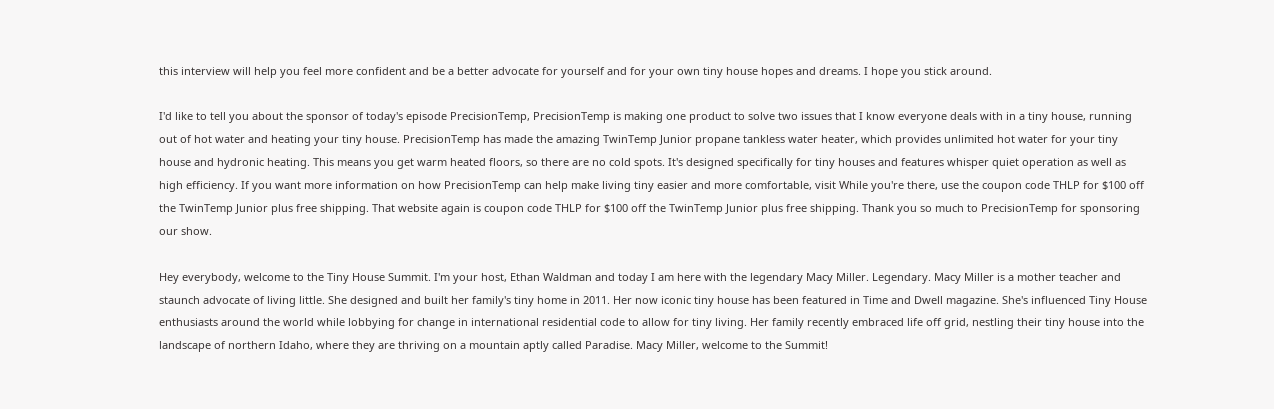this interview will help you feel more confident and be a better advocate for yourself and for your own tiny house hopes and dreams. I hope you stick around.

I'd like to tell you about the sponsor of today's episode PrecisionTemp, PrecisionTemp is making one product to solve two issues that I know everyone deals with in a tiny house, running out of hot water and heating your tiny house. PrecisionTemp has made the amazing TwinTemp Junior propane tankless water heater, which provides unlimited hot water for your tiny house and hydronic heating. This means you get warm heated floors, so there are no cold spots. It's designed specifically for tiny houses and features whisper quiet operation as well as high efficiency. If you want more information on how PrecisionTemp can help make living tiny easier and more comfortable, visit While you're there, use the coupon code THLP for $100 off the TwinTemp Junior plus free shipping. That website again is coupon code THLP for $100 off the TwinTemp Junior plus free shipping. Thank you so much to PrecisionTemp for sponsoring our show.

Hey everybody, welcome to the Tiny House Summit. I'm your host, Ethan Waldman and today I am here with the legendary Macy Miller. Legendary. Macy Miller is a mother teacher and staunch advocate of living little. She designed and built her family's tiny home in 2011. Her now iconic tiny house has been featured in Time and Dwell magazine. She's influenced Tiny House enthusiasts around the world while lobbying for change in international residential code to allow for tiny living. Her family recently embraced life off grid, nestling their tiny house into the landscape of northern Idaho, where they are thriving on a mountain aptly called Paradise. Macy Miller, welcome to the Summit!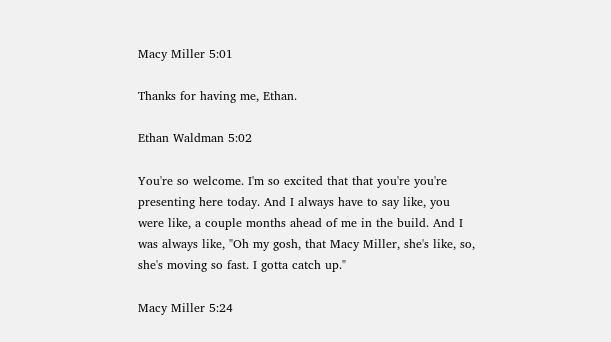Macy Miller 5:01

Thanks for having me, Ethan.

Ethan Waldman 5:02

You're so welcome. I'm so excited that that you're you're presenting here today. And I always have to say like, you were like, a couple months ahead of me in the build. And I was always like, "Oh my gosh, that Macy Miller, she's like, so, she's moving so fast. I gotta catch up."

Macy Miller 5:24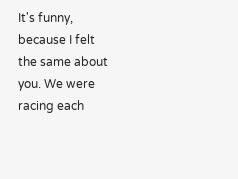It's funny, because I felt the same about you. We were racing each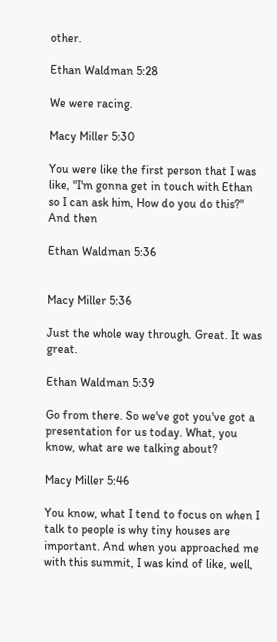other.

Ethan Waldman 5:28

We were racing.

Macy Miller 5:30

You were like the first person that I was like, "I'm gonna get in touch with Ethan so I can ask him, How do you do this?" And then

Ethan Waldman 5:36


Macy Miller 5:36

Just the whole way through. Great. It was great.

Ethan Waldman 5:39

Go from there. So we've got you've got a presentation for us today. What, you know, what are we talking about?

Macy Miller 5:46

You know, what I tend to focus on when I talk to people is why tiny houses are important. And when you approached me with this summit, I was kind of like, well,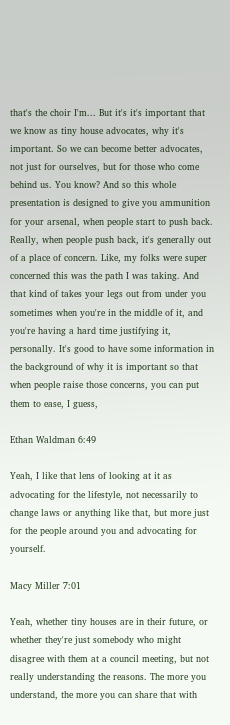that's the choir I'm... But it's it's important that we know as tiny house advocates, why it's important. So we can become better advocates, not just for ourselves, but for those who come behind us. You know? And so this whole presentation is designed to give you ammunition for your arsenal, when people start to push back. Really, when people push back, it's generally out of a place of concern. Like, my folks were super concerned this was the path I was taking. And that kind of takes your legs out from under you sometimes when you're in the middle of it, and you're having a hard time justifying it, personally. It's good to have some information in the background of why it is important so that when people raise those concerns, you can put them to ease, I guess,

Ethan Waldman 6:49

Yeah, I like that lens of looking at it as advocating for the lifestyle, not necessarily to change laws or anything like that, but more just for the people around you and advocating for yourself.

Macy Miller 7:01

Yeah, whether tiny houses are in their future, or whether they're just somebody who might disagree with them at a council meeting, but not really understanding the reasons. The more you understand, the more you can share that with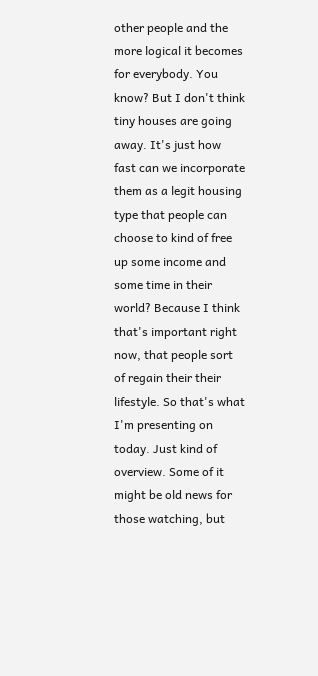other people and the more logical it becomes for everybody. You know? But I don't think tiny houses are going away. It's just how fast can we incorporate them as a legit housing type that people can choose to kind of free up some income and some time in their world? Because I think that's important right now, that people sort of regain their their lifestyle. So that's what I'm presenting on today. Just kind of overview. Some of it might be old news for those watching, but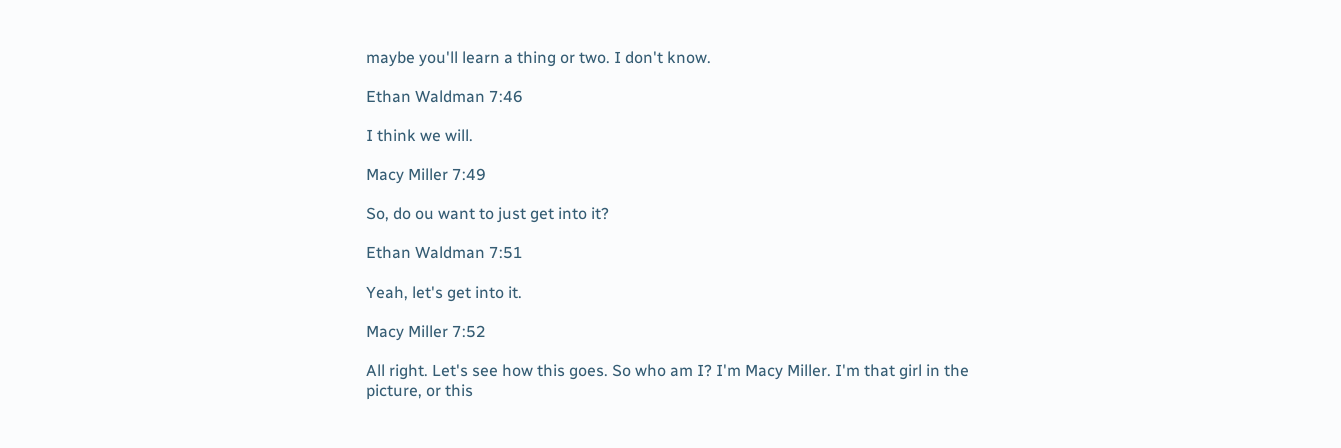maybe you'll learn a thing or two. I don't know.

Ethan Waldman 7:46

I think we will.

Macy Miller 7:49

So, do ou want to just get into it?

Ethan Waldman 7:51

Yeah, let's get into it.

Macy Miller 7:52

All right. Let's see how this goes. So who am I? I'm Macy Miller. I'm that girl in the picture, or this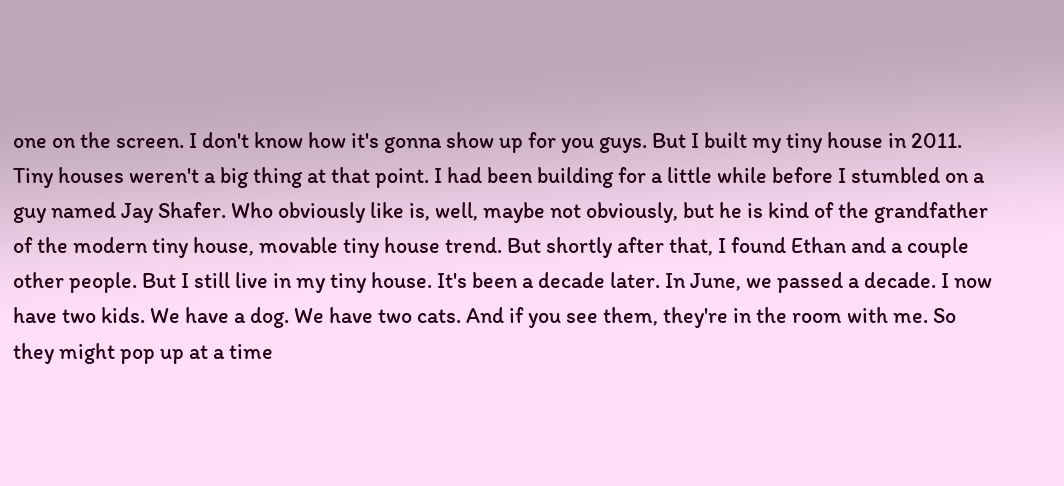one on the screen. I don't know how it's gonna show up for you guys. But I built my tiny house in 2011. Tiny houses weren't a big thing at that point. I had been building for a little while before I stumbled on a guy named Jay Shafer. Who obviously like is, well, maybe not obviously, but he is kind of the grandfather of the modern tiny house, movable tiny house trend. But shortly after that, I found Ethan and a couple other people. But I still live in my tiny house. It's been a decade later. In June, we passed a decade. I now have two kids. We have a dog. We have two cats. And if you see them, they're in the room with me. So they might pop up at a time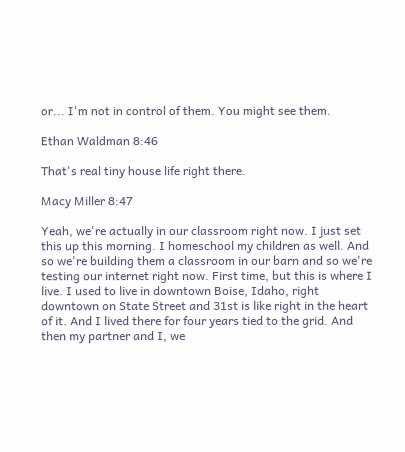or... I'm not in control of them. You might see them.

Ethan Waldman 8:46

That's real tiny house life right there.

Macy Miller 8:47

Yeah, we're actually in our classroom right now. I just set this up this morning. I homeschool my children as well. And so we're building them a classroom in our barn and so we're testing our internet right now. First time, but this is where I live. I used to live in downtown Boise, Idaho, right downtown on State Street and 31st is like right in the heart of it. And I lived there for four years tied to the grid. And then my partner and I, we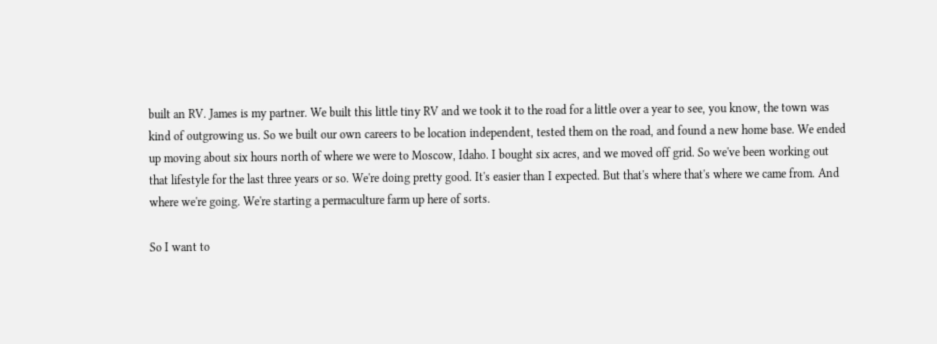built an RV. James is my partner. We built this little tiny RV and we took it to the road for a little over a year to see, you know, the town was kind of outgrowing us. So we built our own careers to be location independent, tested them on the road, and found a new home base. We ended up moving about six hours north of where we were to Moscow, Idaho. I bought six acres, and we moved off grid. So we've been working out that lifestyle for the last three years or so. We're doing pretty good. It's easier than I expected. But that's where that's where we came from. And where we're going. We're starting a permaculture farm up here of sorts.

So I want to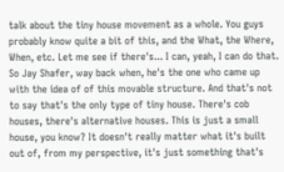talk about the tiny house movement as a whole. You guys probably know quite a bit of this, and the What, the Where, When, etc. Let me see if there's... I can, yeah, I can do that. So Jay Shafer, way back when, he's the one who came up with the idea of of this movable structure. And that's not to say that's the only type of tiny house. There's cob houses, there's alternative houses. This is just a small house, you know? It doesn't really matter what it's built out of, from my perspective, it's just something that's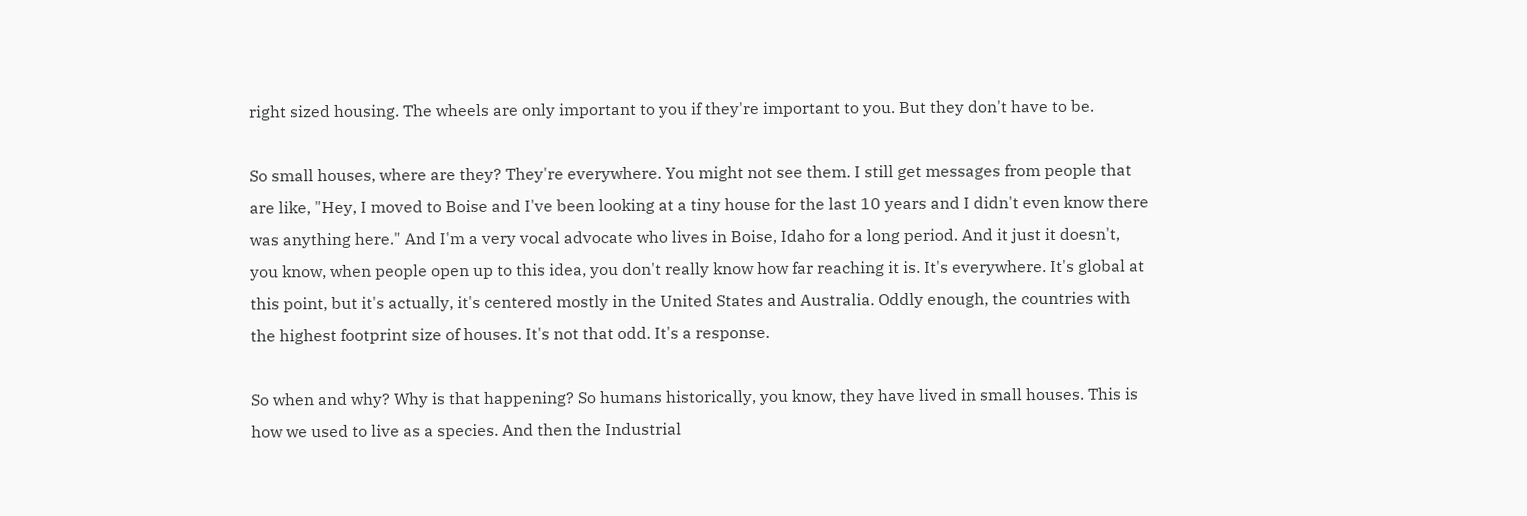right sized housing. The wheels are only important to you if they're important to you. But they don't have to be.

So small houses, where are they? They're everywhere. You might not see them. I still get messages from people that are like, "Hey, I moved to Boise and I've been looking at a tiny house for the last 10 years and I didn't even know there was anything here." And I'm a very vocal advocate who lives in Boise, Idaho for a long period. And it just it doesn't, you know, when people open up to this idea, you don't really know how far reaching it is. It's everywhere. It's global at this point, but it's actually, it's centered mostly in the United States and Australia. Oddly enough, the countries with the highest footprint size of houses. It's not that odd. It's a response.

So when and why? Why is that happening? So humans historically, you know, they have lived in small houses. This is how we used to live as a species. And then the Industrial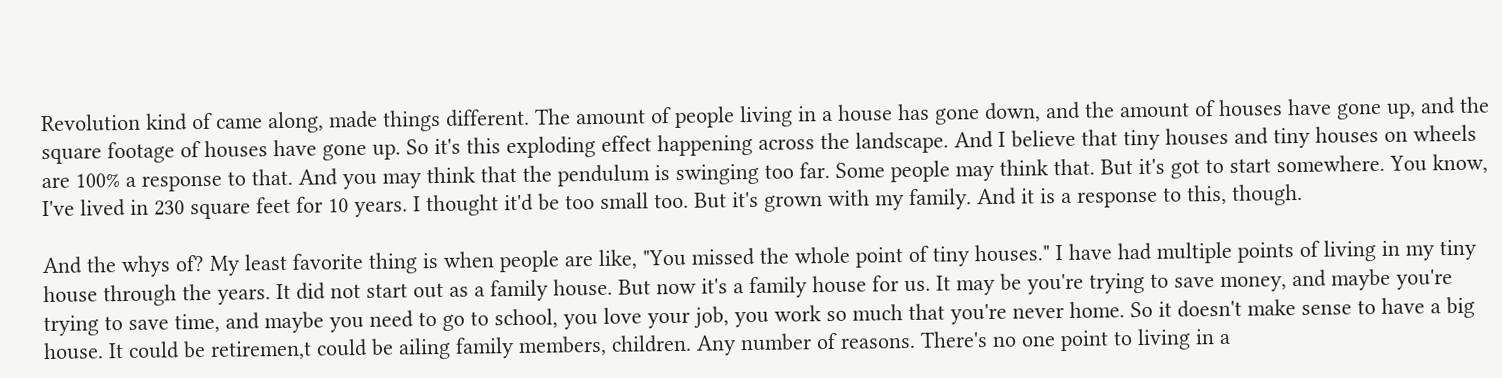Revolution kind of came along, made things different. The amount of people living in a house has gone down, and the amount of houses have gone up, and the square footage of houses have gone up. So it's this exploding effect happening across the landscape. And I believe that tiny houses and tiny houses on wheels are 100% a response to that. And you may think that the pendulum is swinging too far. Some people may think that. But it's got to start somewhere. You know, I've lived in 230 square feet for 10 years. I thought it'd be too small too. But it's grown with my family. And it is a response to this, though.

And the whys of? My least favorite thing is when people are like, "You missed the whole point of tiny houses." I have had multiple points of living in my tiny house through the years. It did not start out as a family house. But now it's a family house for us. It may be you're trying to save money, and maybe you're trying to save time, and maybe you need to go to school, you love your job, you work so much that you're never home. So it doesn't make sense to have a big house. It could be retiremen,t could be ailing family members, children. Any number of reasons. There's no one point to living in a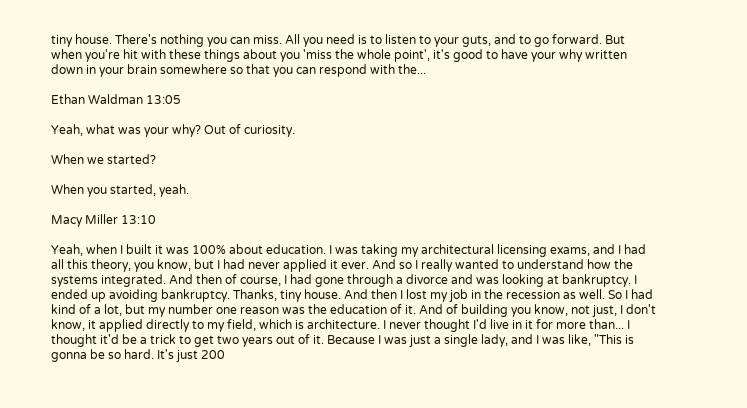tiny house. There's nothing you can miss. All you need is to listen to your guts, and to go forward. But when you're hit with these things about you 'miss the whole point', it's good to have your why written down in your brain somewhere so that you can respond with the...

Ethan Waldman 13:05

Yeah, what was your why? Out of curiosity.

When we started?

When you started, yeah.

Macy Miller 13:10

Yeah, when I built it was 100% about education. I was taking my architectural licensing exams, and I had all this theory, you know, but I had never applied it ever. And so I really wanted to understand how the systems integrated. And then of course, I had gone through a divorce and was looking at bankruptcy. I ended up avoiding bankruptcy. Thanks, tiny house. And then I lost my job in the recession as well. So I had kind of a lot, but my number one reason was the education of it. And of building you know, not just, I don't know, it applied directly to my field, which is architecture. I never thought I'd live in it for more than... I thought it'd be a trick to get two years out of it. Because I was just a single lady, and I was like, "This is gonna be so hard. It's just 200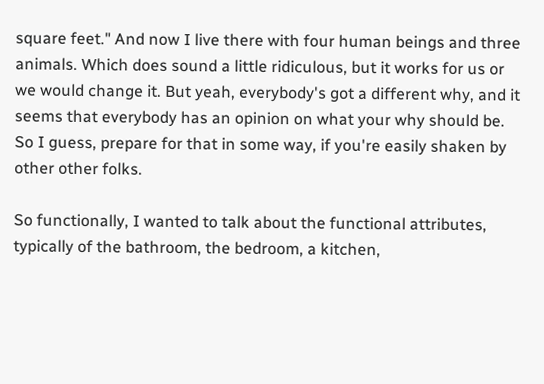square feet." And now I live there with four human beings and three animals. Which does sound a little ridiculous, but it works for us or we would change it. But yeah, everybody's got a different why, and it seems that everybody has an opinion on what your why should be. So I guess, prepare for that in some way, if you're easily shaken by other other folks.

So functionally, I wanted to talk about the functional attributes, typically of the bathroom, the bedroom, a kitchen,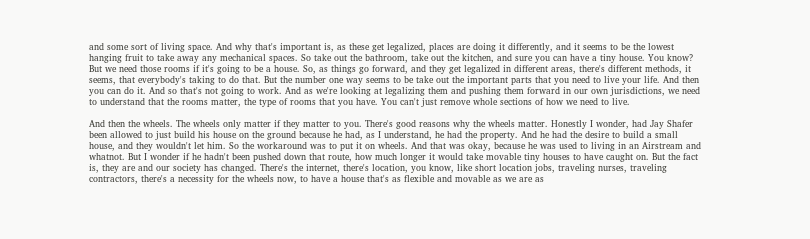and some sort of living space. And why that's important is, as these get legalized, places are doing it differently, and it seems to be the lowest hanging fruit to take away any mechanical spaces. So take out the bathroom, take out the kitchen, and sure you can have a tiny house. You know? But we need those rooms if it's going to be a house. So, as things go forward, and they get legalized in different areas, there's different methods, it seems, that everybody's taking to do that. But the number one way seems to be take out the important parts that you need to live your life. And then you can do it. And so that's not going to work. And as we're looking at legalizing them and pushing them forward in our own jurisdictions, we need to understand that the rooms matter, the type of rooms that you have. You can't just remove whole sections of how we need to live.

And then the wheels. The wheels only matter if they matter to you. There's good reasons why the wheels matter. Honestly I wonder, had Jay Shafer been allowed to just build his house on the ground because he had, as I understand, he had the property. And he had the desire to build a small house, and they wouldn't let him. So the workaround was to put it on wheels. And that was okay, because he was used to living in an Airstream and whatnot. But I wonder if he hadn't been pushed down that route, how much longer it would take movable tiny houses to have caught on. But the fact is, they are and our society has changed. There's the internet, there's location, you know, like short location jobs, traveling nurses, traveling contractors, there's a necessity for the wheels now, to have a house that's as flexible and movable as we are as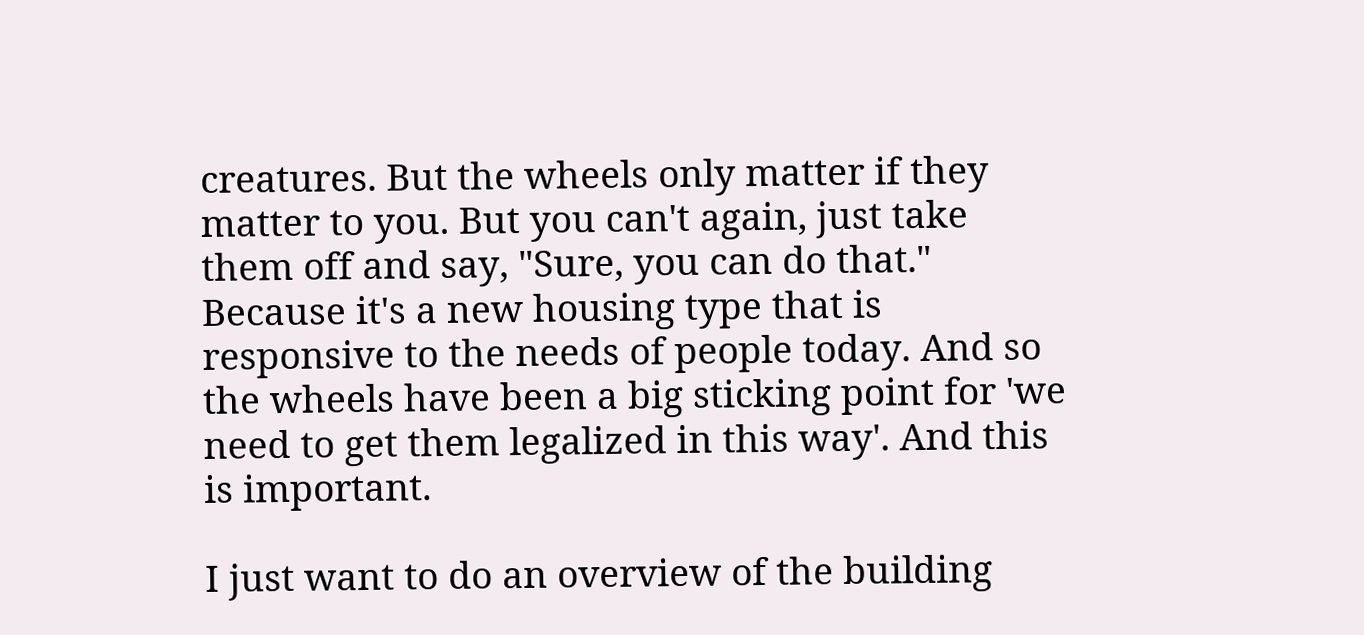creatures. But the wheels only matter if they matter to you. But you can't again, just take them off and say, "Sure, you can do that." Because it's a new housing type that is responsive to the needs of people today. And so the wheels have been a big sticking point for 'we need to get them legalized in this way'. And this is important.

I just want to do an overview of the building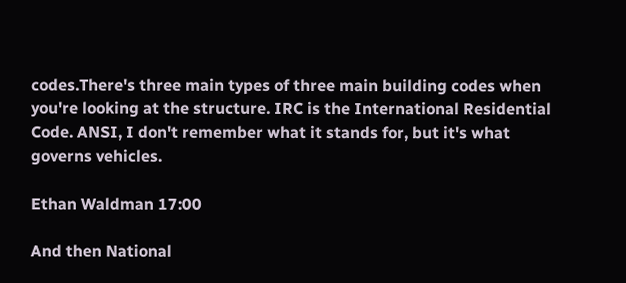codes.There's three main types of three main building codes when you're looking at the structure. IRC is the International Residential Code. ANSI, I don't remember what it stands for, but it's what governs vehicles.

Ethan Waldman 17:00

And then National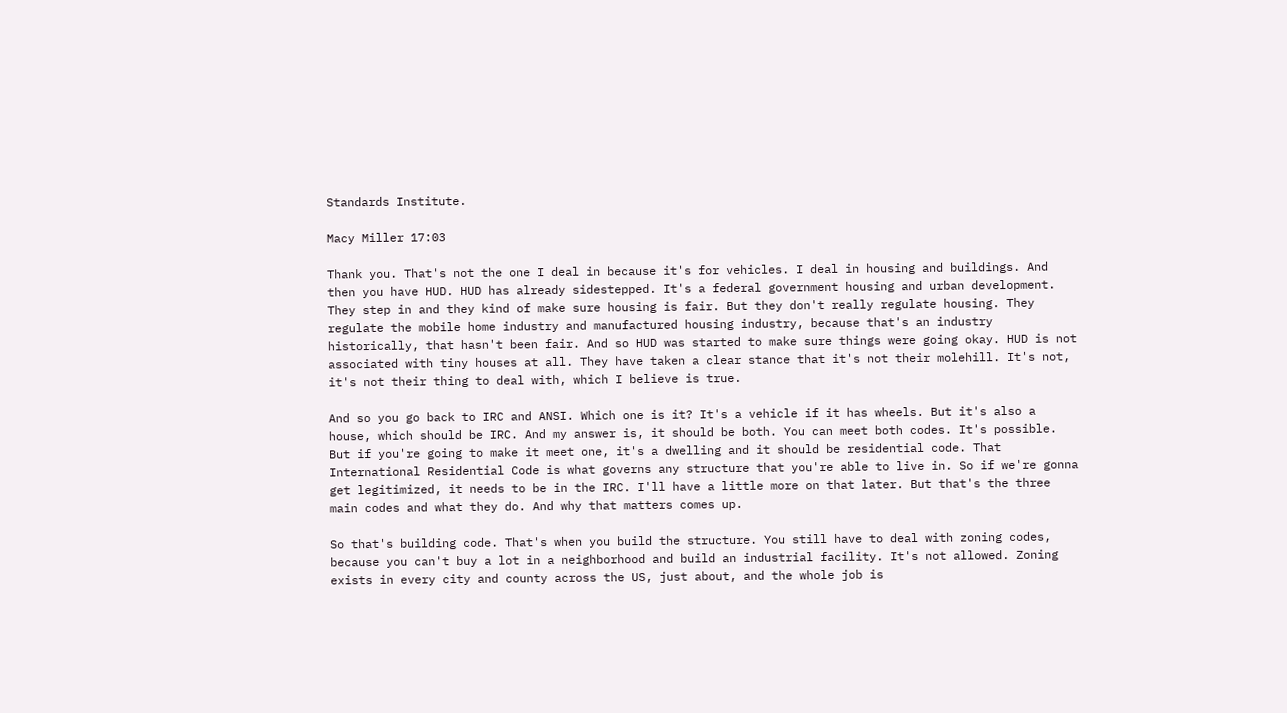Standards Institute.

Macy Miller 17:03

Thank you. That's not the one I deal in because it's for vehicles. I deal in housing and buildings. And then you have HUD. HUD has already sidestepped. It's a federal government housing and urban development. They step in and they kind of make sure housing is fair. But they don't really regulate housing. They regulate the mobile home industry and manufactured housing industry, because that's an industry historically, that hasn't been fair. And so HUD was started to make sure things were going okay. HUD is not associated with tiny houses at all. They have taken a clear stance that it's not their molehill. It's not, it's not their thing to deal with, which I believe is true.

And so you go back to IRC and ANSI. Which one is it? It's a vehicle if it has wheels. But it's also a house, which should be IRC. And my answer is, it should be both. You can meet both codes. It's possible. But if you're going to make it meet one, it's a dwelling and it should be residential code. That International Residential Code is what governs any structure that you're able to live in. So if we're gonna get legitimized, it needs to be in the IRC. I'll have a little more on that later. But that's the three main codes and what they do. And why that matters comes up.

So that's building code. That's when you build the structure. You still have to deal with zoning codes, because you can't buy a lot in a neighborhood and build an industrial facility. It's not allowed. Zoning exists in every city and county across the US, just about, and the whole job is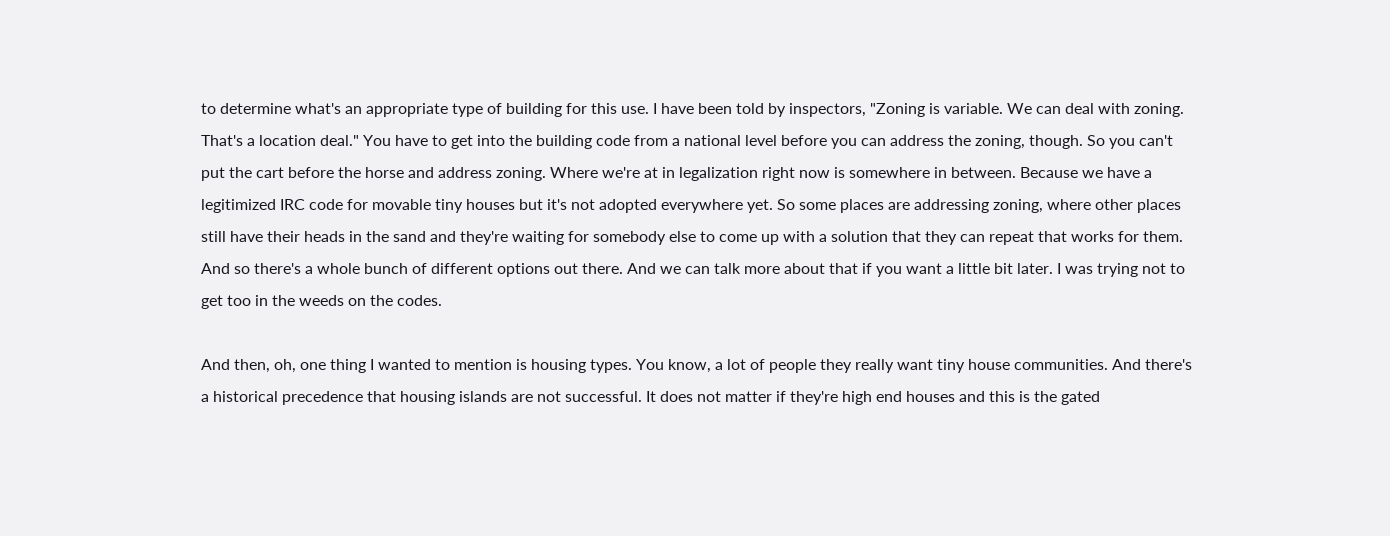to determine what's an appropriate type of building for this use. I have been told by inspectors, "Zoning is variable. We can deal with zoning. That's a location deal." You have to get into the building code from a national level before you can address the zoning, though. So you can't put the cart before the horse and address zoning. Where we're at in legalization right now is somewhere in between. Because we have a legitimized IRC code for movable tiny houses but it's not adopted everywhere yet. So some places are addressing zoning, where other places still have their heads in the sand and they're waiting for somebody else to come up with a solution that they can repeat that works for them. And so there's a whole bunch of different options out there. And we can talk more about that if you want a little bit later. I was trying not to get too in the weeds on the codes.

And then, oh, one thing I wanted to mention is housing types. You know, a lot of people they really want tiny house communities. And there's a historical precedence that housing islands are not successful. It does not matter if they're high end houses and this is the gated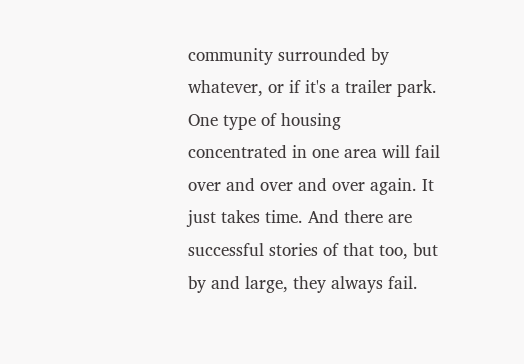community surrounded by whatever, or if it's a trailer park. One type of housing concentrated in one area will fail over and over and over again. It just takes time. And there are successful stories of that too, but by and large, they always fail.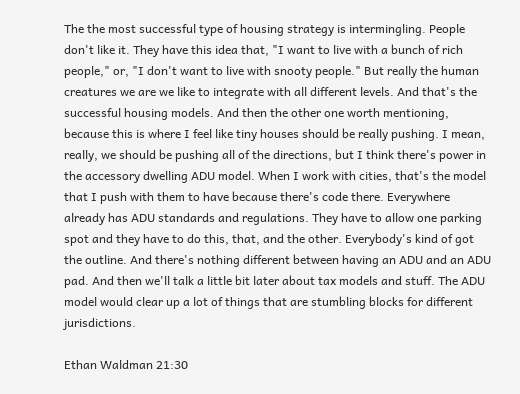The the most successful type of housing strategy is intermingling. People don't like it. They have this idea that, "I want to live with a bunch of rich people," or, "I don't want to live with snooty people." But really the human creatures we are we like to integrate with all different levels. And that's the successful housing models. And then the other one worth mentioning, because this is where I feel like tiny houses should be really pushing. I mean, really, we should be pushing all of the directions, but I think there's power in the accessory dwelling ADU model. When I work with cities, that's the model that I push with them to have because there's code there. Everywhere already has ADU standards and regulations. They have to allow one parking spot and they have to do this, that, and the other. Everybody's kind of got the outline. And there's nothing different between having an ADU and an ADU pad. And then we'll talk a little bit later about tax models and stuff. The ADU model would clear up a lot of things that are stumbling blocks for different jurisdictions.

Ethan Waldman 21:30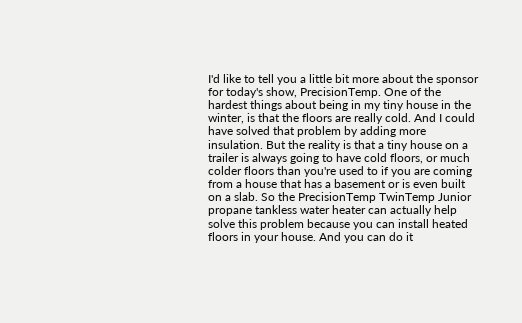I'd like to tell you a little bit more about the sponsor for today's show, PrecisionTemp. One of the hardest things about being in my tiny house in the winter, is that the floors are really cold. And I could have solved that problem by adding more insulation. But the reality is that a tiny house on a trailer is always going to have cold floors, or much colder floors than you're used to if you are coming from a house that has a basement or is even built on a slab. So the PrecisionTemp TwinTemp Junior propane tankless water heater can actually help solve this problem because you can install heated floors in your house. And you can do it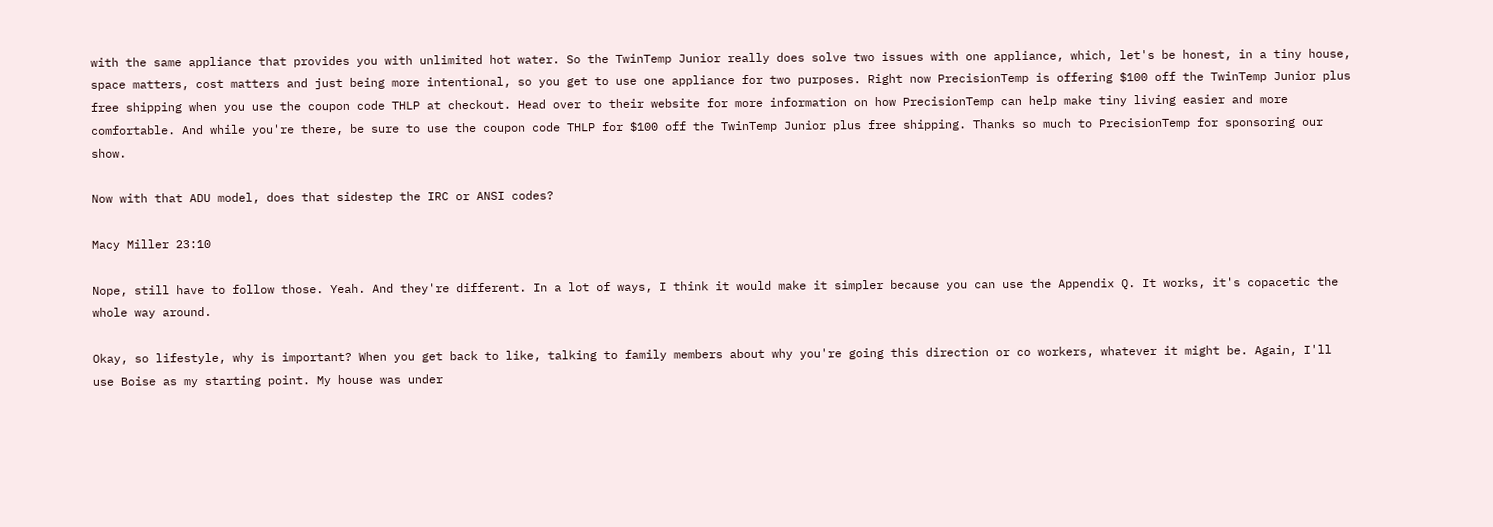with the same appliance that provides you with unlimited hot water. So the TwinTemp Junior really does solve two issues with one appliance, which, let's be honest, in a tiny house, space matters, cost matters and just being more intentional, so you get to use one appliance for two purposes. Right now PrecisionTemp is offering $100 off the TwinTemp Junior plus free shipping when you use the coupon code THLP at checkout. Head over to their website for more information on how PrecisionTemp can help make tiny living easier and more comfortable. And while you're there, be sure to use the coupon code THLP for $100 off the TwinTemp Junior plus free shipping. Thanks so much to PrecisionTemp for sponsoring our show.

Now with that ADU model, does that sidestep the IRC or ANSI codes?

Macy Miller 23:10

Nope, still have to follow those. Yeah. And they're different. In a lot of ways, I think it would make it simpler because you can use the Appendix Q. It works, it's copacetic the whole way around.

Okay, so lifestyle, why is important? When you get back to like, talking to family members about why you're going this direction or co workers, whatever it might be. Again, I'll use Boise as my starting point. My house was under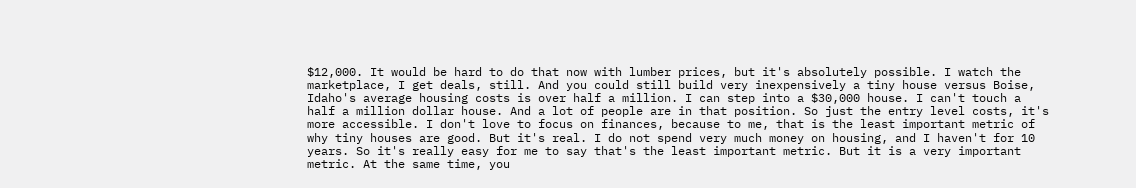$12,000. It would be hard to do that now with lumber prices, but it's absolutely possible. I watch the marketplace, I get deals, still. And you could still build very inexpensively a tiny house versus Boise, Idaho's average housing costs is over half a million. I can step into a $30,000 house. I can't touch a half a million dollar house. And a lot of people are in that position. So just the entry level costs, it's more accessible. I don't love to focus on finances, because to me, that is the least important metric of why tiny houses are good. But it's real. I do not spend very much money on housing, and I haven't for 10 years. So it's really easy for me to say that's the least important metric. But it is a very important metric. At the same time, you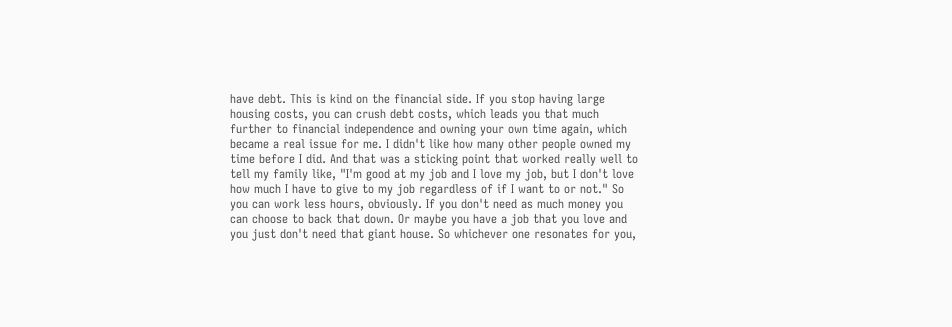have debt. This is kind on the financial side. If you stop having large housing costs, you can crush debt costs, which leads you that much further to financial independence and owning your own time again, which became a real issue for me. I didn't like how many other people owned my time before I did. And that was a sticking point that worked really well to tell my family like, "I'm good at my job and I love my job, but I don't love how much I have to give to my job regardless of if I want to or not." So you can work less hours, obviously. If you don't need as much money you can choose to back that down. Or maybe you have a job that you love and you just don't need that giant house. So whichever one resonates for you,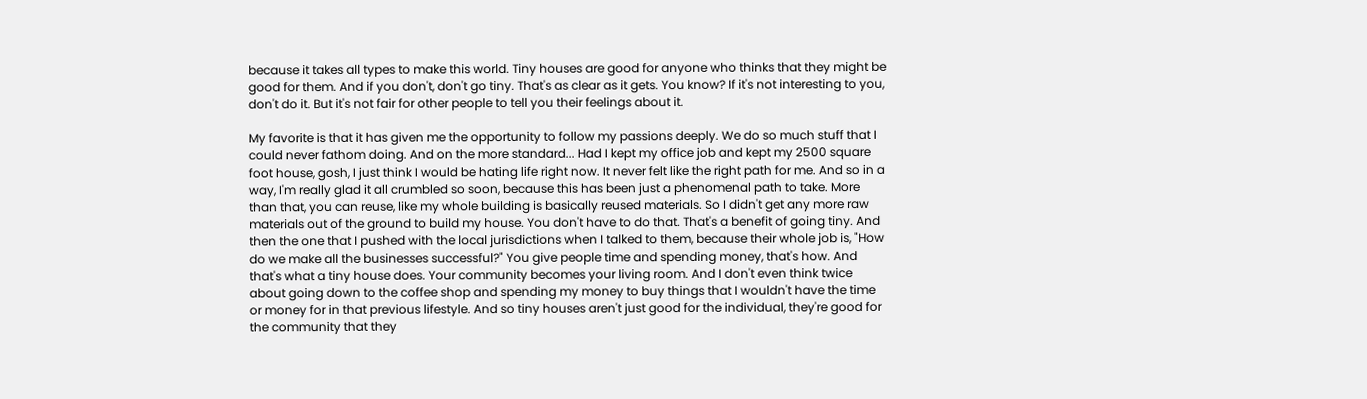because it takes all types to make this world. Tiny houses are good for anyone who thinks that they might be good for them. And if you don't, don't go tiny. That's as clear as it gets. You know? If it's not interesting to you, don't do it. But it's not fair for other people to tell you their feelings about it.

My favorite is that it has given me the opportunity to follow my passions deeply. We do so much stuff that I could never fathom doing. And on the more standard... Had I kept my office job and kept my 2500 square foot house, gosh, I just think I would be hating life right now. It never felt like the right path for me. And so in a way, I'm really glad it all crumbled so soon, because this has been just a phenomenal path to take. More than that, you can reuse, like my whole building is basically reused materials. So I didn't get any more raw materials out of the ground to build my house. You don't have to do that. That's a benefit of going tiny. And then the one that I pushed with the local jurisdictions when I talked to them, because their whole job is, "How do we make all the businesses successful?" You give people time and spending money, that's how. And that's what a tiny house does. Your community becomes your living room. And I don't even think twice about going down to the coffee shop and spending my money to buy things that I wouldn't have the time or money for in that previous lifestyle. And so tiny houses aren't just good for the individual, they're good for the community that they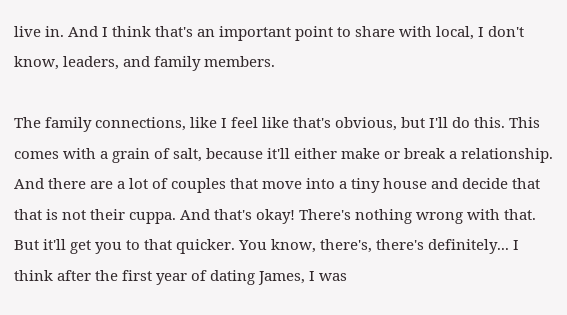live in. And I think that's an important point to share with local, I don't know, leaders, and family members.

The family connections, like I feel like that's obvious, but I'll do this. This comes with a grain of salt, because it'll either make or break a relationship. And there are a lot of couples that move into a tiny house and decide that that is not their cuppa. And that's okay! There's nothing wrong with that. But it'll get you to that quicker. You know, there's, there's definitely... I think after the first year of dating James, I was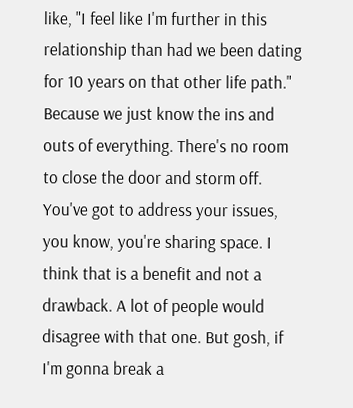like, "I feel like I'm further in this relationship than had we been dating for 10 years on that other life path." Because we just know the ins and outs of everything. There's no room to close the door and storm off. You've got to address your issues, you know, you're sharing space. I think that is a benefit and not a drawback. A lot of people would disagree with that one. But gosh, if I'm gonna break a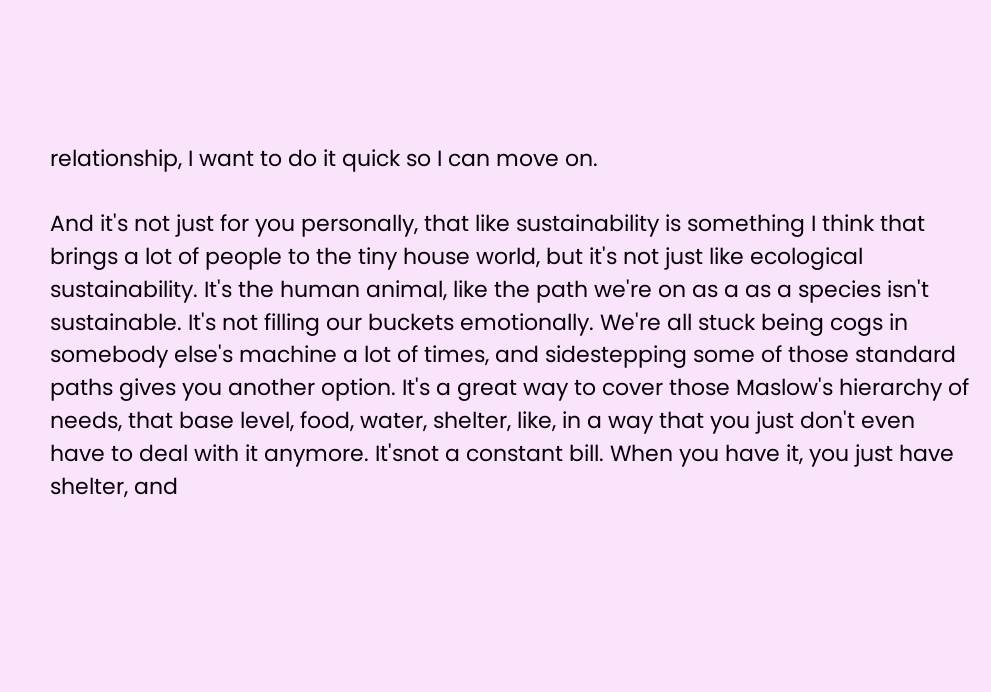relationship, I want to do it quick so I can move on.

And it's not just for you personally, that like sustainability is something I think that brings a lot of people to the tiny house world, but it's not just like ecological sustainability. It's the human animal, like the path we're on as a as a species isn't sustainable. It's not filling our buckets emotionally. We're all stuck being cogs in somebody else's machine a lot of times, and sidestepping some of those standard paths gives you another option. It's a great way to cover those Maslow's hierarchy of needs, that base level, food, water, shelter, like, in a way that you just don't even have to deal with it anymore. It'snot a constant bill. When you have it, you just have shelter, and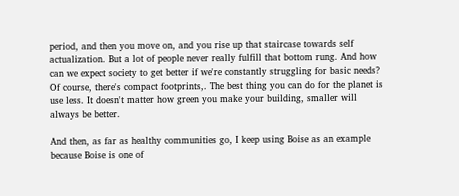period, and then you move on, and you rise up that staircase towards self actualization. But a lot of people never really fulfill that bottom rung. And how can we expect society to get better if we're constantly struggling for basic needs? Of course, there's compact footprints,. The best thing you can do for the planet is use less. It doesn't matter how green you make your building, smaller will always be better.

And then, as far as healthy communities go, I keep using Boise as an example because Boise is one of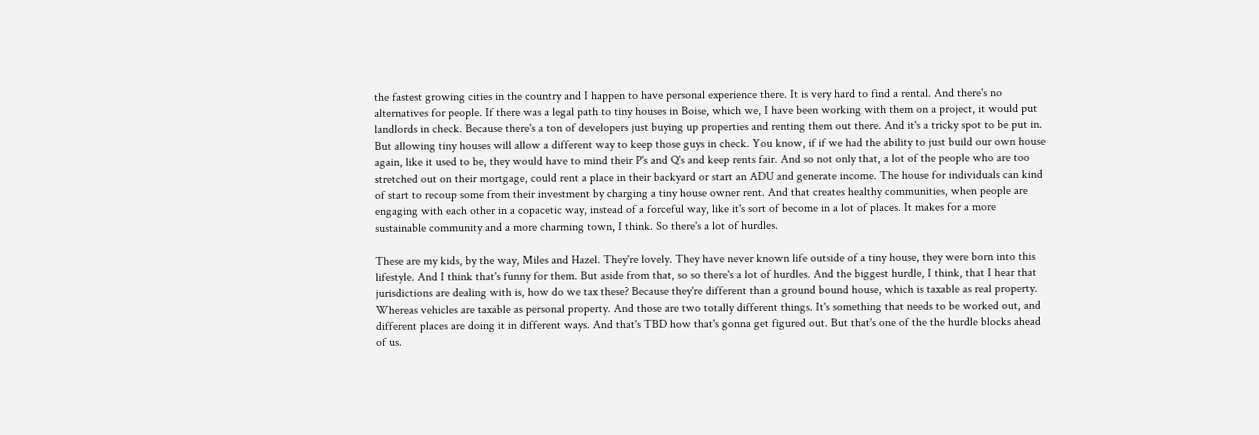the fastest growing cities in the country and I happen to have personal experience there. It is very hard to find a rental. And there's no alternatives for people. If there was a legal path to tiny houses in Boise, which we, I have been working with them on a project, it would put landlords in check. Because there's a ton of developers just buying up properties and renting them out there. And it's a tricky spot to be put in. But allowing tiny houses will allow a different way to keep those guys in check. You know, if if we had the ability to just build our own house again, like it used to be, they would have to mind their P's and Q's and keep rents fair. And so not only that, a lot of the people who are too stretched out on their mortgage, could rent a place in their backyard or start an ADU and generate income. The house for individuals can kind of start to recoup some from their investment by charging a tiny house owner rent. And that creates healthy communities, when people are engaging with each other in a copacetic way, instead of a forceful way, like it's sort of become in a lot of places. It makes for a more sustainable community and a more charming town, I think. So there's a lot of hurdles.

These are my kids, by the way, Miles and Hazel. They're lovely. They have never known life outside of a tiny house, they were born into this lifestyle. And I think that's funny for them. But aside from that, so so there's a lot of hurdles. And the biggest hurdle, I think, that I hear that jurisdictions are dealing with is, how do we tax these? Because they're different than a ground bound house, which is taxable as real property. Whereas vehicles are taxable as personal property. And those are two totally different things. It's something that needs to be worked out, and different places are doing it in different ways. And that's TBD how that's gonna get figured out. But that's one of the the hurdle blocks ahead of us.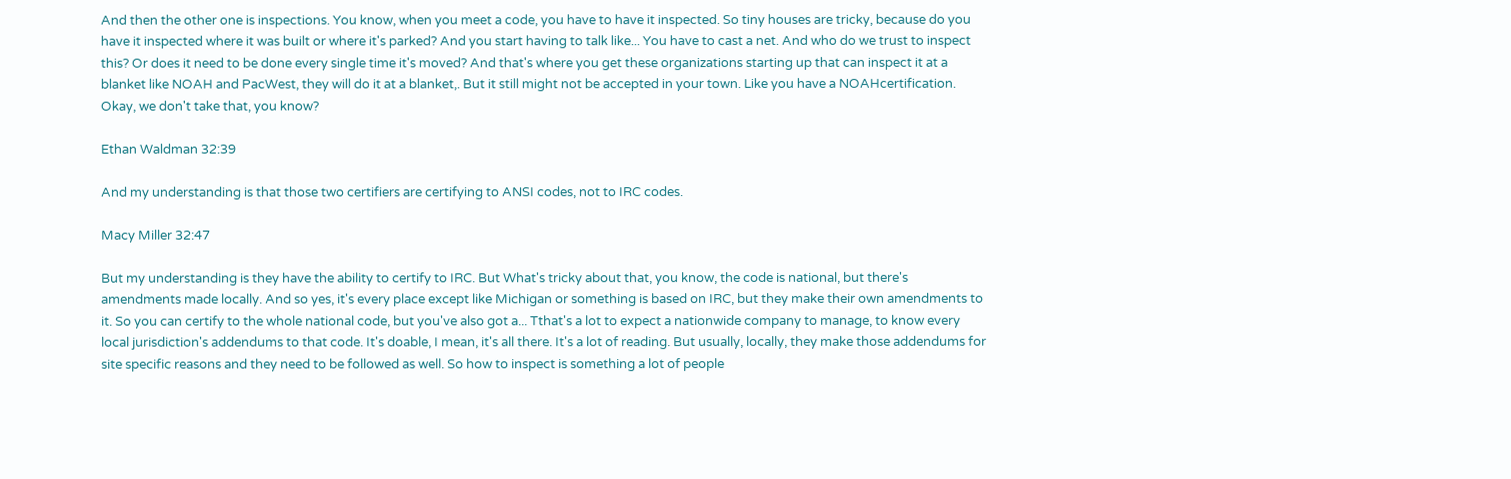And then the other one is inspections. You know, when you meet a code, you have to have it inspected. So tiny houses are tricky, because do you have it inspected where it was built or where it's parked? And you start having to talk like... You have to cast a net. And who do we trust to inspect this? Or does it need to be done every single time it's moved? And that's where you get these organizations starting up that can inspect it at a blanket like NOAH and PacWest, they will do it at a blanket,. But it still might not be accepted in your town. Like you have a NOAHcertification. Okay, we don't take that, you know?

Ethan Waldman 32:39

And my understanding is that those two certifiers are certifying to ANSI codes, not to IRC codes.

Macy Miller 32:47

But my understanding is they have the ability to certify to IRC. But What's tricky about that, you know, the code is national, but there's amendments made locally. And so yes, it's every place except like Michigan or something is based on IRC, but they make their own amendments to it. So you can certify to the whole national code, but you've also got a... Tthat's a lot to expect a nationwide company to manage, to know every local jurisdiction's addendums to that code. It's doable, I mean, it's all there. It's a lot of reading. But usually, locally, they make those addendums for site specific reasons and they need to be followed as well. So how to inspect is something a lot of people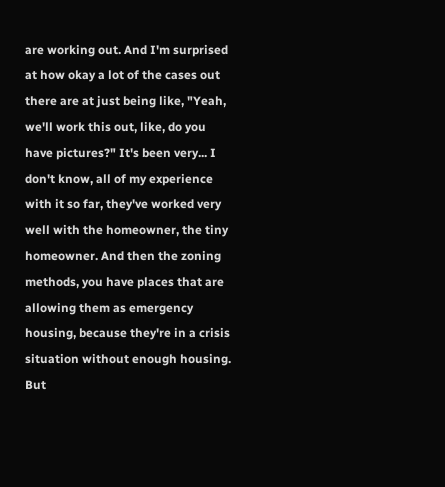are working out. And I'm surprised at how okay a lot of the cases out there are at just being like, "Yeah, we'll work this out, like, do you have pictures?" It's been very... I don't know, all of my experience with it so far, they've worked very well with the homeowner, the tiny homeowner. And then the zoning methods, you have places that are allowing them as emergency housing, because they're in a crisis situation without enough housing. But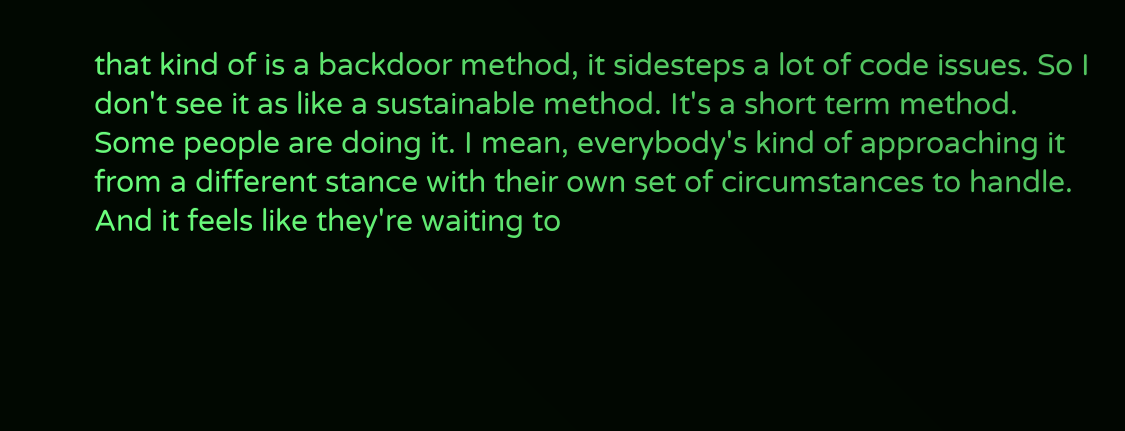that kind of is a backdoor method, it sidesteps a lot of code issues. So I don't see it as like a sustainable method. It's a short term method. Some people are doing it. I mean, everybody's kind of approaching it from a different stance with their own set of circumstances to handle. And it feels like they're waiting to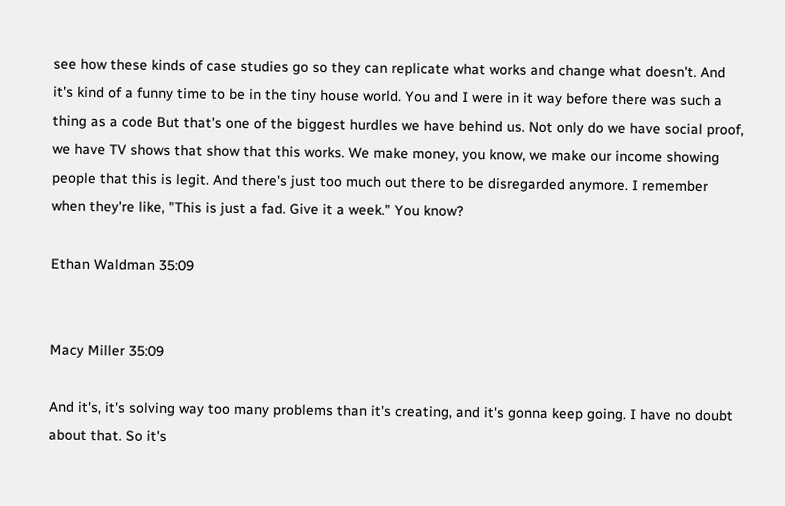see how these kinds of case studies go so they can replicate what works and change what doesn't. And it's kind of a funny time to be in the tiny house world. You and I were in it way before there was such a thing as a code But that's one of the biggest hurdles we have behind us. Not only do we have social proof, we have TV shows that show that this works. We make money, you know, we make our income showing people that this is legit. And there's just too much out there to be disregarded anymore. I remember when they're like, "This is just a fad. Give it a week." You know?

Ethan Waldman 35:09


Macy Miller 35:09

And it's, it's solving way too many problems than it's creating, and it's gonna keep going. I have no doubt about that. So it's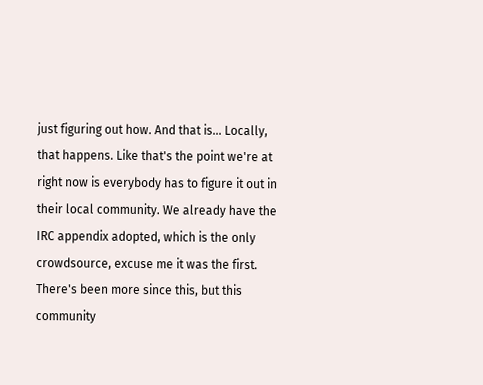just figuring out how. And that is... Locally, that happens. Like that's the point we're at right now is everybody has to figure it out in their local community. We already have the IRC appendix adopted, which is the only crowdsource, excuse me it was the first. There's been more since this, but this community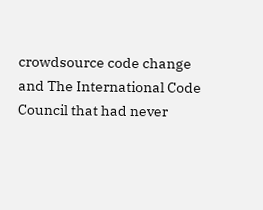crowdsource code change and The International Code Council that had never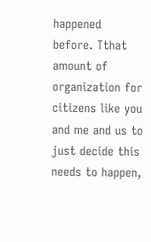happened before. Tthat amount of organization for citizens like you and me and us to just decide this needs to happen,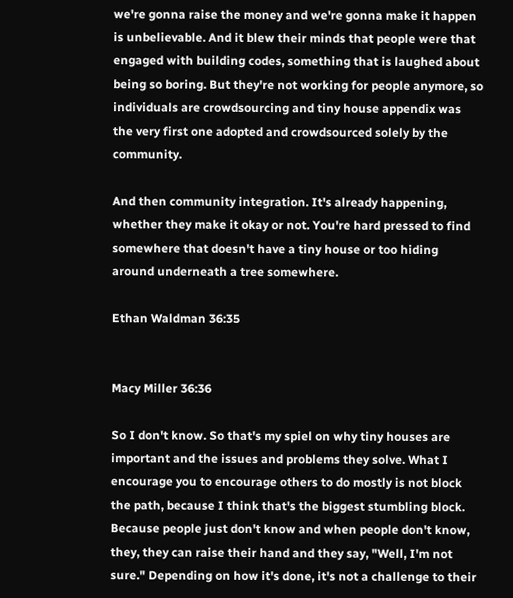we're gonna raise the money and we're gonna make it happen is unbelievable. And it blew their minds that people were that engaged with building codes, something that is laughed about being so boring. But they're not working for people anymore, so individuals are crowdsourcing and tiny house appendix was the very first one adopted and crowdsourced solely by the community.

And then community integration. It's already happening, whether they make it okay or not. You're hard pressed to find somewhere that doesn't have a tiny house or too hiding around underneath a tree somewhere.

Ethan Waldman 36:35


Macy Miller 36:36

So I don't know. So that's my spiel on why tiny houses are important and the issues and problems they solve. What I encourage you to encourage others to do mostly is not block the path, because I think that's the biggest stumbling block. Because people just don't know and when people don't know, they, they can raise their hand and they say, "Well, I'm not sure." Depending on how it's done, it's not a challenge to their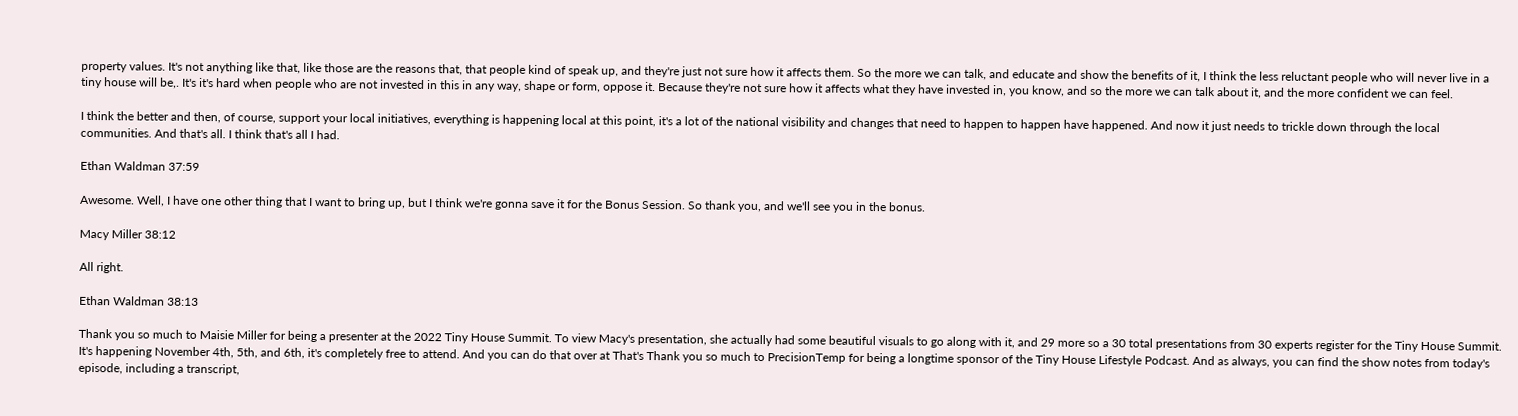property values. It's not anything like that, like those are the reasons that, that people kind of speak up, and they're just not sure how it affects them. So the more we can talk, and educate and show the benefits of it, I think the less reluctant people who will never live in a tiny house will be,. It's it's hard when people who are not invested in this in any way, shape or form, oppose it. Because they're not sure how it affects what they have invested in, you know, and so the more we can talk about it, and the more confident we can feel.

I think the better and then, of course, support your local initiatives, everything is happening local at this point, it's a lot of the national visibility and changes that need to happen to happen have happened. And now it just needs to trickle down through the local communities. And that's all. I think that's all I had.

Ethan Waldman 37:59

Awesome. Well, I have one other thing that I want to bring up, but I think we're gonna save it for the Bonus Session. So thank you, and we'll see you in the bonus.

Macy Miller 38:12

All right.

Ethan Waldman 38:13

Thank you so much to Maisie Miller for being a presenter at the 2022 Tiny House Summit. To view Macy's presentation, she actually had some beautiful visuals to go along with it, and 29 more so a 30 total presentations from 30 experts register for the Tiny House Summit. It's happening November 4th, 5th, and 6th, it's completely free to attend. And you can do that over at That's Thank you so much to PrecisionTemp for being a longtime sponsor of the Tiny House Lifestyle Podcast. And as always, you can find the show notes from today's episode, including a transcript,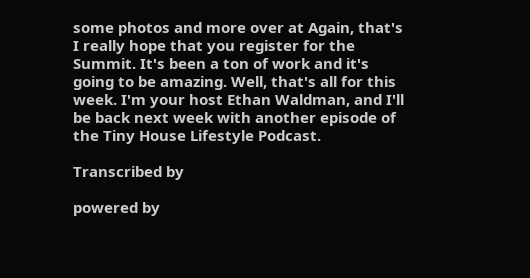some photos and more over at Again, that's I really hope that you register for the Summit. It's been a ton of work and it's going to be amazing. Well, that's all for this week. I'm your host Ethan Waldman, and I'll be back next week with another episode of the Tiny House Lifestyle Podcast.

Transcribed by

powered by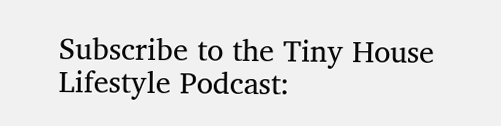Subscribe to the Tiny House Lifestyle Podcast: